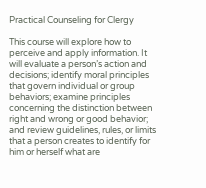Practical Counseling for Clergy

This course will explore how to perceive and apply information. It will evaluate a person’s action and decisions; identify moral principles that govern individual or group behaviors; examine principles concerning the distinction between right and wrong or good behavior; and review guidelines, rules, or limits that a person creates to identify for him or herself what are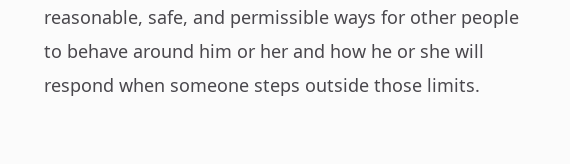reasonable, safe, and permissible ways for other people to behave around him or her and how he or she will respond when someone steps outside those limits.